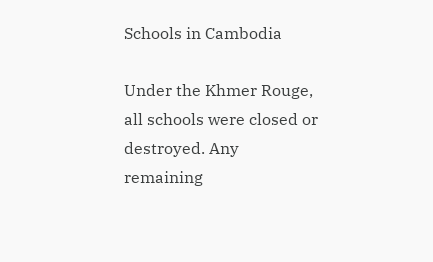Schools in Cambodia

Under the Khmer Rouge, all schools were closed or destroyed. Any remaining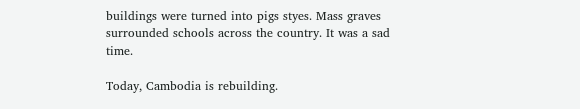buildings were turned into pigs styes. Mass graves surrounded schools across the country. It was a sad time.

Today, Cambodia is rebuilding.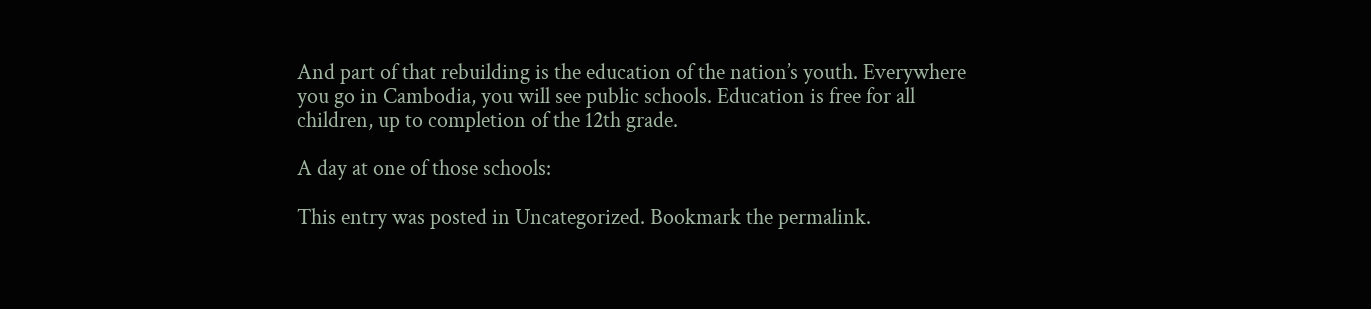And part of that rebuilding is the education of the nation’s youth. Everywhere you go in Cambodia, you will see public schools. Education is free for all children, up to completion of the 12th grade.

A day at one of those schools:

This entry was posted in Uncategorized. Bookmark the permalink.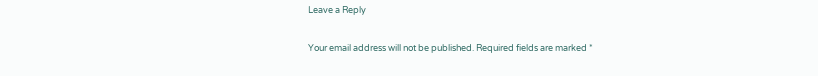Leave a Reply

Your email address will not be published. Required fields are marked *